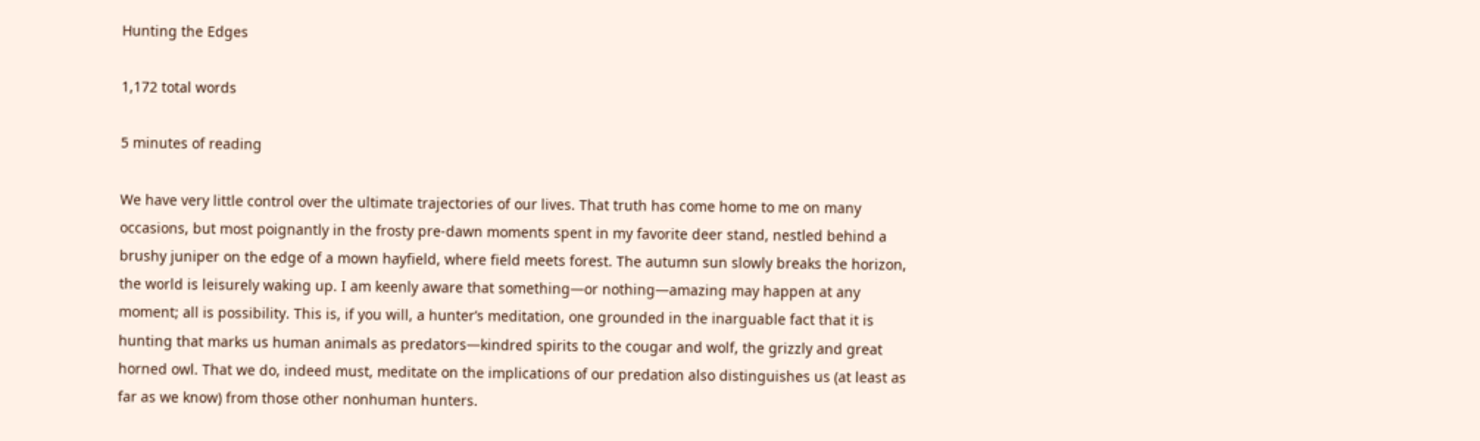Hunting the Edges

1,172 total words

5 minutes of reading

We have very little control over the ultimate trajectories of our lives. That truth has come home to me on many occasions, but most poignantly in the frosty pre-dawn moments spent in my favorite deer stand, nestled behind a brushy juniper on the edge of a mown hayfield, where field meets forest. The autumn sun slowly breaks the horizon, the world is leisurely waking up. I am keenly aware that something—or nothing—amazing may happen at any moment; all is possibility. This is, if you will, a hunter’s meditation, one grounded in the inarguable fact that it is hunting that marks us human animals as predators—kindred spirits to the cougar and wolf, the grizzly and great horned owl. That we do, indeed must, meditate on the implications of our predation also distinguishes us (at least as far as we know) from those other nonhuman hunters.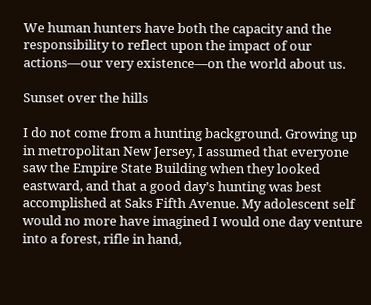We human hunters have both the capacity and the responsibility to reflect upon the impact of our actions—our very existence—on the world about us.

Sunset over the hills

I do not come from a hunting background. Growing up in metropolitan New Jersey, I assumed that everyone saw the Empire State Building when they looked eastward, and that a good day’s hunting was best accomplished at Saks Fifth Avenue. My adolescent self would no more have imagined I would one day venture into a forest, rifle in hand,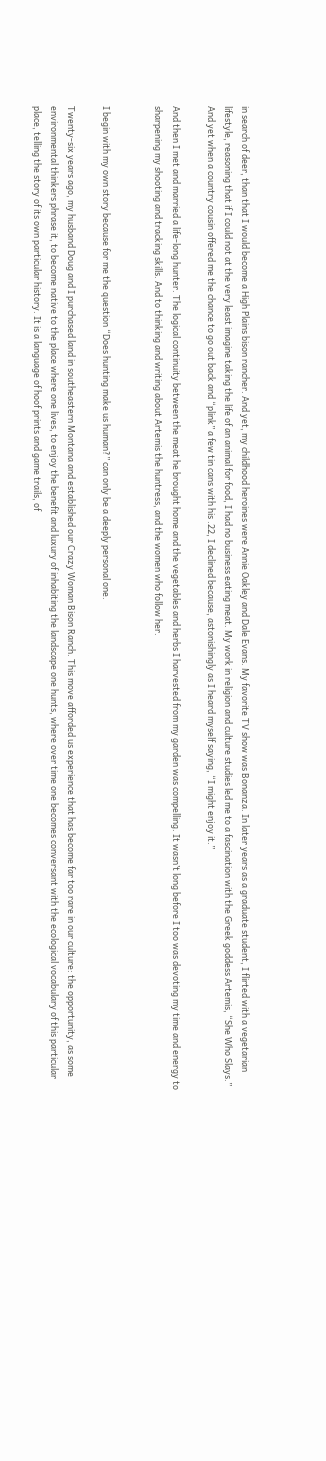in search of deer, than that I would become a High Plains bison rancher. And yet, my childhood heroines were Annie Oakley and Dale Evans. My favorite TV show was Bonanza. In later years as a graduate student, I flirted with a vegetarian lifestyle, reasoning that if I could not at the very least imagine taking the life of an animal for food, I had no business eating meat. My work in religion and culture studies led me to a fascination with the Greek goddess Artemis, “She Who Slays.” And yet when a country cousin offered me the chance to go out back and “plink” a few tin cans with his .22, I declined because, astonishingly as I heard myself saying, “I might enjoy it.”

And then I met and married a life-long hunter. The logical continuity between the meat he brought home and the vegetables and herbs I harvested from my garden was compelling. It wasn’t long before I too was devoting my time and energy to sharpening my shooting and tracking skills. And to thinking and writing about Artemis the huntress, and the women who follow her.


I begin with my own story because for me the question “Does hunting make us human?” can only be a deeply personal one.

Twenty-six years ago, my husband Doug and I purchased land in southeastern Montana and established our Crazy Woman Bison Ranch. This move afforded us experience that has become far too rare in our culture: the opportunity, as some environmental thinkers phrase it, to become native to the place where one lives, to enjoy the benefit and luxury of inhabiting the landscape one hunts, where over time one becomes conversant with the ecological vocabulary of this particular place, telling the story of its own particular history. It is a language of hoof prints and game trails, of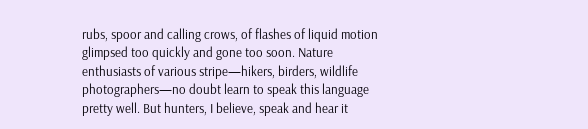rubs, spoor and calling crows, of flashes of liquid motion glimpsed too quickly and gone too soon. Nature enthusiasts of various stripe—hikers, birders, wildlife photographers—no doubt learn to speak this language pretty well. But hunters, I believe, speak and hear it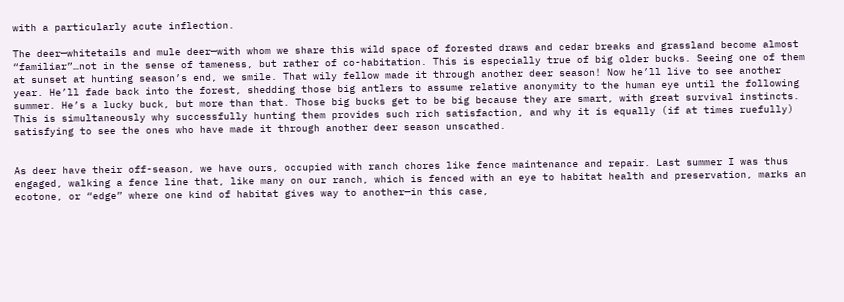with a particularly acute inflection.

The deer—whitetails and mule deer—with whom we share this wild space of forested draws and cedar breaks and grassland become almost “familiar”…not in the sense of tameness, but rather of co-habitation. This is especially true of big older bucks. Seeing one of them at sunset at hunting season’s end, we smile. That wily fellow made it through another deer season! Now he’ll live to see another year. He’ll fade back into the forest, shedding those big antlers to assume relative anonymity to the human eye until the following summer. He’s a lucky buck, but more than that. Those big bucks get to be big because they are smart, with great survival instincts. This is simultaneously why successfully hunting them provides such rich satisfaction, and why it is equally (if at times ruefully) satisfying to see the ones who have made it through another deer season unscathed.


As deer have their off-season, we have ours, occupied with ranch chores like fence maintenance and repair. Last summer I was thus engaged, walking a fence line that, like many on our ranch, which is fenced with an eye to habitat health and preservation, marks an ecotone, or “edge” where one kind of habitat gives way to another—in this case,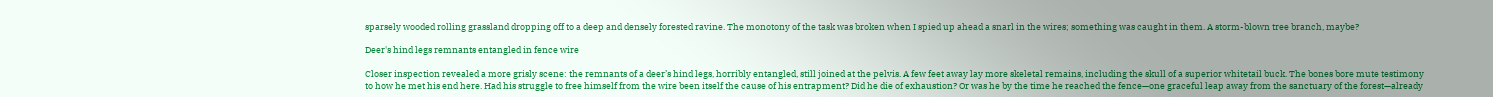sparsely wooded rolling grassland dropping off to a deep and densely forested ravine. The monotony of the task was broken when I spied up ahead a snarl in the wires; something was caught in them. A storm-blown tree branch, maybe?

Deer's hind legs remnants entangled in fence wire

Closer inspection revealed a more grisly scene: the remnants of a deer’s hind legs, horribly entangled, still joined at the pelvis. A few feet away lay more skeletal remains, including the skull of a superior whitetail buck. The bones bore mute testimony to how he met his end here. Had his struggle to free himself from the wire been itself the cause of his entrapment? Did he die of exhaustion? Or was he by the time he reached the fence—one graceful leap away from the sanctuary of the forest—already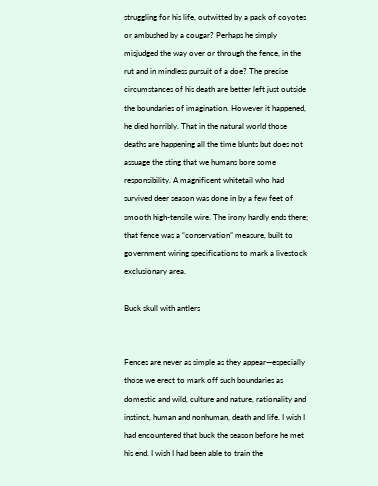struggling for his life, outwitted by a pack of coyotes or ambushed by a cougar? Perhaps he simply misjudged the way over or through the fence, in the rut and in mindless pursuit of a doe? The precise circumstances of his death are better left just outside the boundaries of imagination. However it happened, he died horribly. That in the natural world those deaths are happening all the time blunts but does not assuage the sting that we humans bore some responsibility. A magnificent whitetail who had survived deer season was done in by a few feet of smooth high-tensile wire. The irony hardly ends there; that fence was a “conservation” measure, built to government wiring specifications to mark a livestock exclusionary area.

Buck skull with antlers


Fences are never as simple as they appear—especially those we erect to mark off such boundaries as domestic and wild, culture and nature, rationality and instinct, human and nonhuman, death and life. I wish I had encountered that buck the season before he met his end. I wish I had been able to train the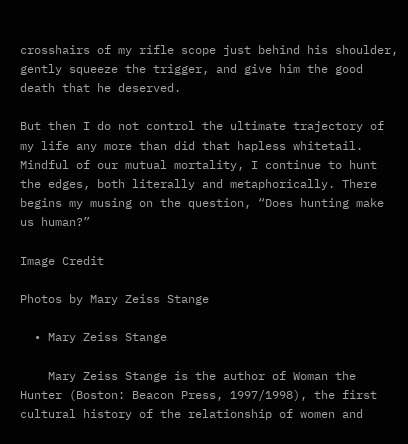crosshairs of my rifle scope just behind his shoulder, gently squeeze the trigger, and give him the good death that he deserved.

But then I do not control the ultimate trajectory of my life any more than did that hapless whitetail. Mindful of our mutual mortality, I continue to hunt the edges, both literally and metaphorically. There begins my musing on the question, “Does hunting make us human?”

Image Credit

Photos by Mary Zeiss Stange

  • Mary Zeiss Stange

    Mary Zeiss Stange is the author of Woman the Hunter (Boston: Beacon Press, 1997/1998), the first cultural history of the relationship of women and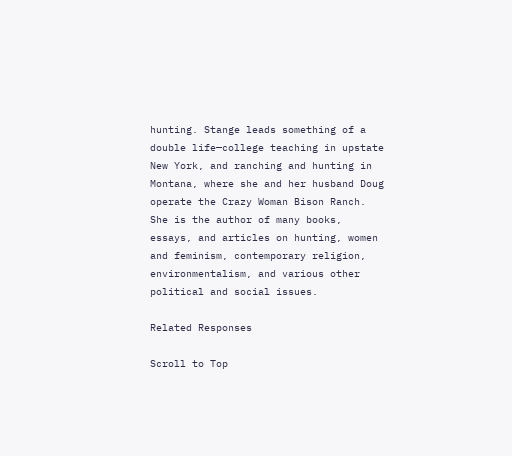hunting. Stange leads something of a double life—college teaching in upstate New York, and ranching and hunting in Montana, where she and her husband Doug operate the Crazy Woman Bison Ranch. She is the author of many books, essays, and articles on hunting, women and feminism, contemporary religion, environmentalism, and various other political and social issues.

Related Responses

Scroll to Top